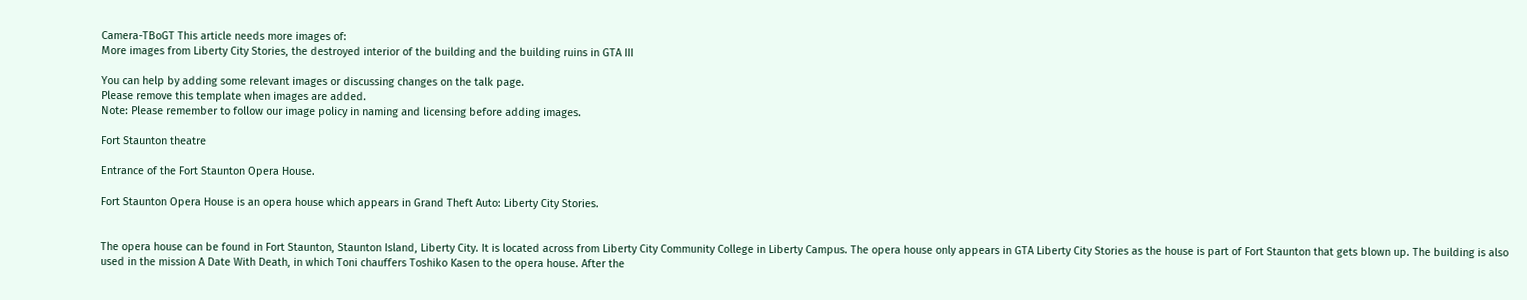Camera-TBoGT This article needs more images of:
More images from Liberty City Stories, the destroyed interior of the building and the building ruins in GTA III

You can help by adding some relevant images or discussing changes on the talk page.
Please remove this template when images are added.
Note: Please remember to follow our image policy in naming and licensing before adding images.

Fort Staunton theatre

Entrance of the Fort Staunton Opera House.

Fort Staunton Opera House is an opera house which appears in Grand Theft Auto: Liberty City Stories.


The opera house can be found in Fort Staunton, Staunton Island, Liberty City. It is located across from Liberty City Community College in Liberty Campus. The opera house only appears in GTA Liberty City Stories as the house is part of Fort Staunton that gets blown up. The building is also used in the mission A Date With Death, in which Toni chauffers Toshiko Kasen to the opera house. After the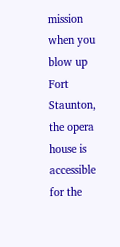mission when you blow up Fort Staunton, the opera house is accessible for the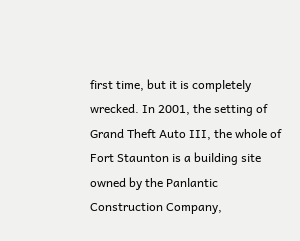first time, but it is completely wrecked. In 2001, the setting of Grand Theft Auto III, the whole of Fort Staunton is a building site owned by the Panlantic Construction Company,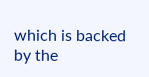which is backed by the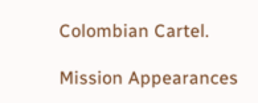Colombian Cartel.

Mission Appearances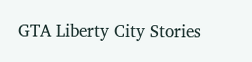GTA Liberty City Stories